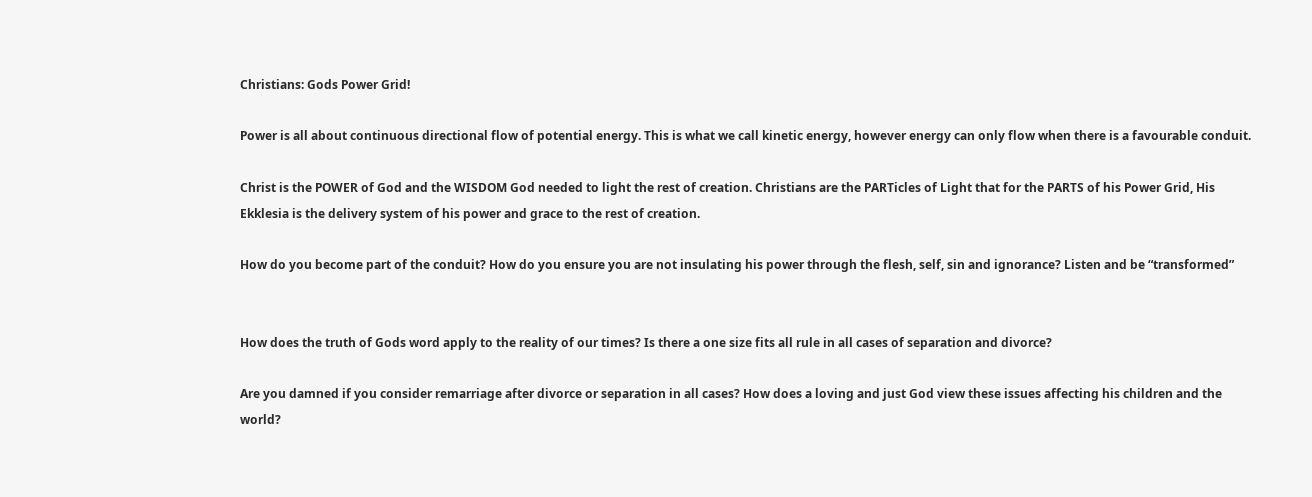Christians: Gods Power Grid!

Power is all about continuous directional flow of potential energy. This is what we call kinetic energy, however energy can only flow when there is a favourable conduit.

Christ is the POWER of God and the WISDOM God needed to light the rest of creation. Christians are the PARTicles of Light that for the PARTS of his Power Grid, His Ekklesia is the delivery system of his power and grace to the rest of creation.

How do you become part of the conduit? How do you ensure you are not insulating his power through the flesh, self, sin and ignorance? Listen and be “transformed”


How does the truth of Gods word apply to the reality of our times? Is there a one size fits all rule in all cases of separation and divorce?

Are you damned if you consider remarriage after divorce or separation in all cases? How does a loving and just God view these issues affecting his children and the world?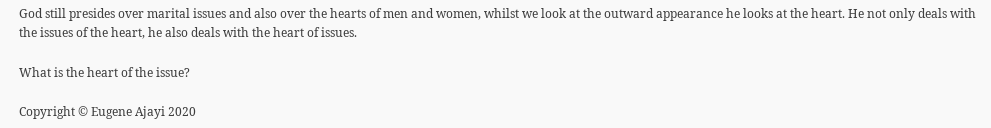God still presides over marital issues and also over the hearts of men and women, whilst we look at the outward appearance he looks at the heart. He not only deals with the issues of the heart, he also deals with the heart of issues.

What is the heart of the issue?

Copyright © Eugene Ajayi 2020